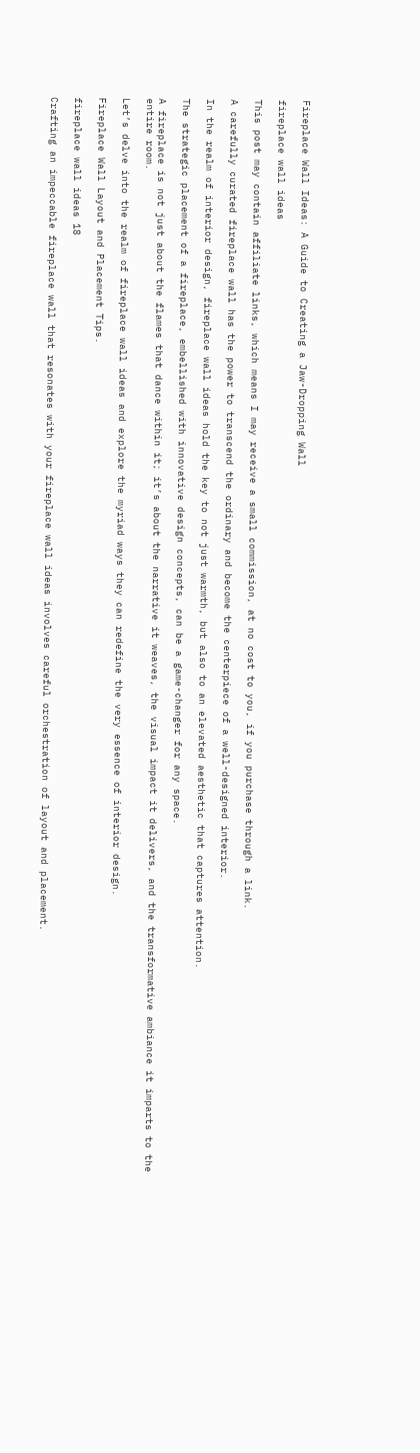Fireplace Wall Ideas: A Guide to Creating a Jaw-Dropping Wall

fireplace wall ideas

This post may contain affiliate links, which means I may receive a small commission, at no cost to you, if you purchase through a link.

A carefully curated fireplace wall has the power to transcend the ordinary and become the centerpiece of a well-designed interior.

In the realm of interior design, fireplace wall ideas hold the key to not just warmth, but also to an elevated aesthetic that captures attention.

The strategic placement of a fireplace, embellished with innovative design concepts, can be a game-changer for any space.

A fireplace is not just about the flames that dance within it; it’s about the narrative it weaves, the visual impact it delivers, and the transformative ambiance it imparts to the entire room.

Let’s delve into the realm of fireplace wall ideas and explore the myriad ways they can redefine the very essence of interior design.

Fireplace Wall Layout and Placement Tips.

fireplace wall ideas 18

Crafting an impeccable fireplace wall that resonates with your fireplace wall ideas involves careful orchestration of layout and placement.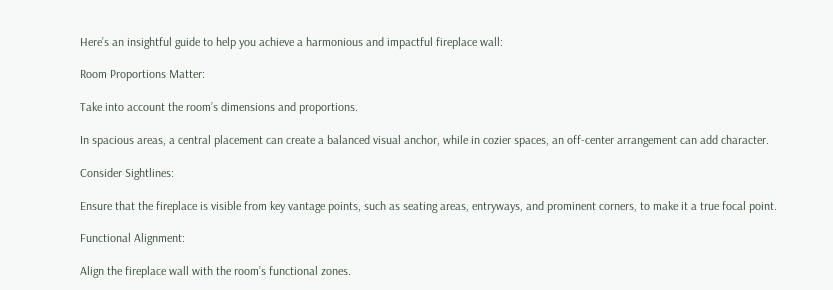Here’s an insightful guide to help you achieve a harmonious and impactful fireplace wall:

Room Proportions Matter:

Take into account the room’s dimensions and proportions.

In spacious areas, a central placement can create a balanced visual anchor, while in cozier spaces, an off-center arrangement can add character.

Consider Sightlines:

Ensure that the fireplace is visible from key vantage points, such as seating areas, entryways, and prominent corners, to make it a true focal point.

Functional Alignment:

Align the fireplace wall with the room’s functional zones.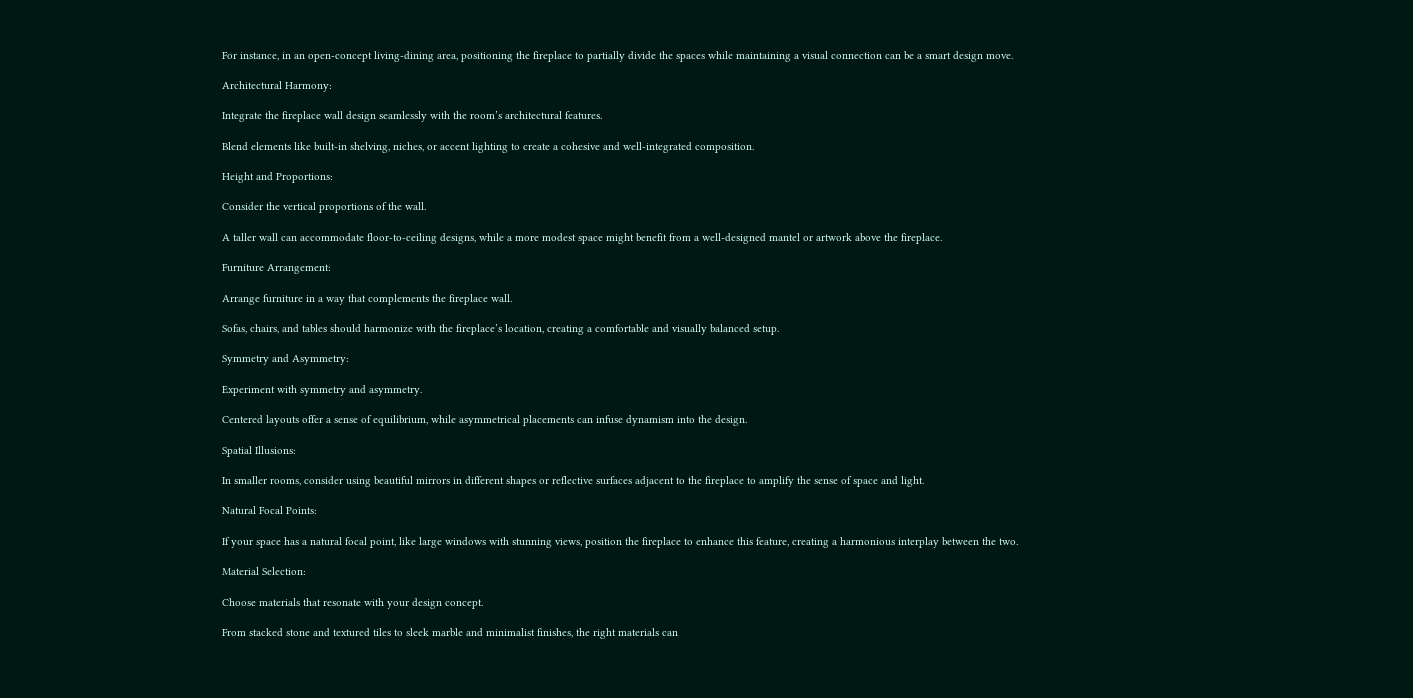For instance, in an open-concept living-dining area, positioning the fireplace to partially divide the spaces while maintaining a visual connection can be a smart design move.

Architectural Harmony:

Integrate the fireplace wall design seamlessly with the room’s architectural features.

Blend elements like built-in shelving, niches, or accent lighting to create a cohesive and well-integrated composition.

Height and Proportions:

Consider the vertical proportions of the wall.

A taller wall can accommodate floor-to-ceiling designs, while a more modest space might benefit from a well-designed mantel or artwork above the fireplace.

Furniture Arrangement:

Arrange furniture in a way that complements the fireplace wall.

Sofas, chairs, and tables should harmonize with the fireplace’s location, creating a comfortable and visually balanced setup.

Symmetry and Asymmetry:

Experiment with symmetry and asymmetry.

Centered layouts offer a sense of equilibrium, while asymmetrical placements can infuse dynamism into the design.

Spatial Illusions:

In smaller rooms, consider using beautiful mirrors in different shapes or reflective surfaces adjacent to the fireplace to amplify the sense of space and light.

Natural Focal Points:

If your space has a natural focal point, like large windows with stunning views, position the fireplace to enhance this feature, creating a harmonious interplay between the two.

Material Selection:

Choose materials that resonate with your design concept.

From stacked stone and textured tiles to sleek marble and minimalist finishes, the right materials can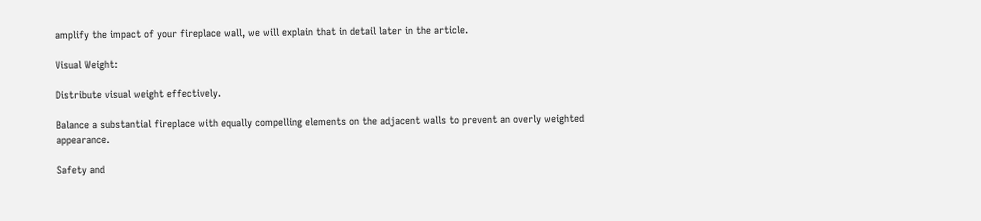amplify the impact of your fireplace wall, we will explain that in detail later in the article.

Visual Weight:

Distribute visual weight effectively.

Balance a substantial fireplace with equally compelling elements on the adjacent walls to prevent an overly weighted appearance.

Safety and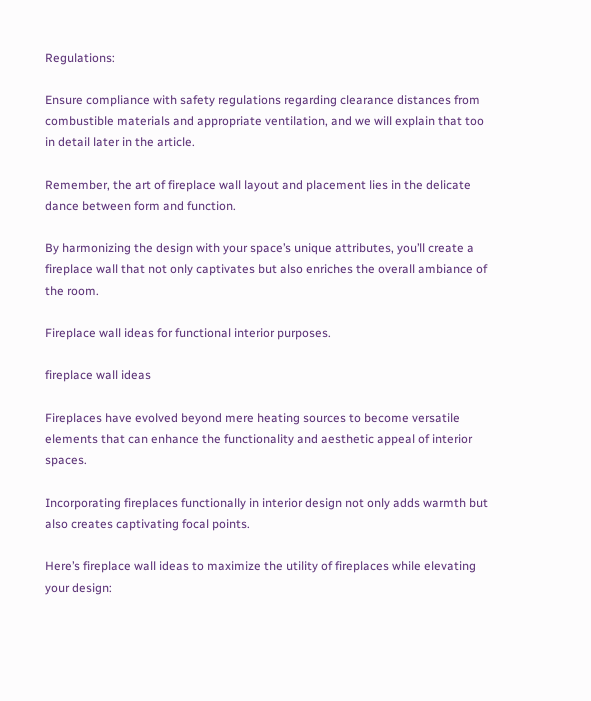Regulations:

Ensure compliance with safety regulations regarding clearance distances from combustible materials and appropriate ventilation, and we will explain that too in detail later in the article.

Remember, the art of fireplace wall layout and placement lies in the delicate dance between form and function.

By harmonizing the design with your space’s unique attributes, you’ll create a fireplace wall that not only captivates but also enriches the overall ambiance of the room.

Fireplace wall ideas for functional interior purposes.

fireplace wall ideas

Fireplaces have evolved beyond mere heating sources to become versatile elements that can enhance the functionality and aesthetic appeal of interior spaces.

Incorporating fireplaces functionally in interior design not only adds warmth but also creates captivating focal points.

Here’s fireplace wall ideas to maximize the utility of fireplaces while elevating your design: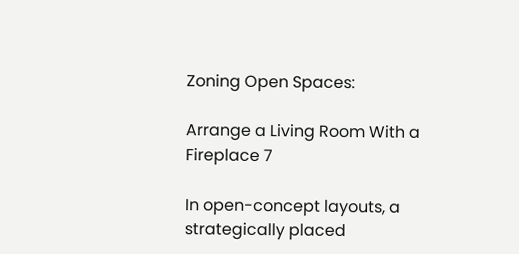Zoning Open Spaces:

Arrange a Living Room With a Fireplace 7

In open-concept layouts, a strategically placed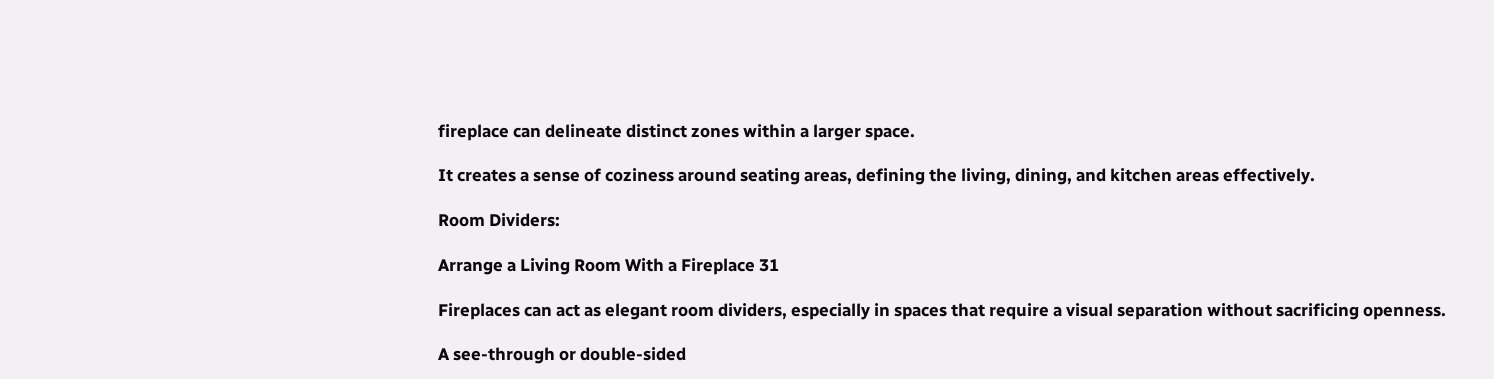fireplace can delineate distinct zones within a larger space.

It creates a sense of coziness around seating areas, defining the living, dining, and kitchen areas effectively.

Room Dividers:

Arrange a Living Room With a Fireplace 31

Fireplaces can act as elegant room dividers, especially in spaces that require a visual separation without sacrificing openness.

A see-through or double-sided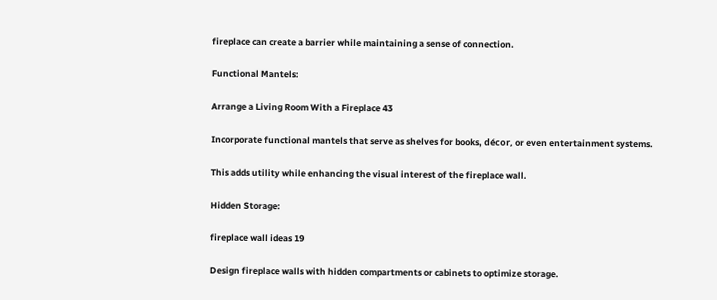fireplace can create a barrier while maintaining a sense of connection.

Functional Mantels:

Arrange a Living Room With a Fireplace 43

Incorporate functional mantels that serve as shelves for books, décor, or even entertainment systems.

This adds utility while enhancing the visual interest of the fireplace wall.

Hidden Storage:

fireplace wall ideas 19

Design fireplace walls with hidden compartments or cabinets to optimize storage.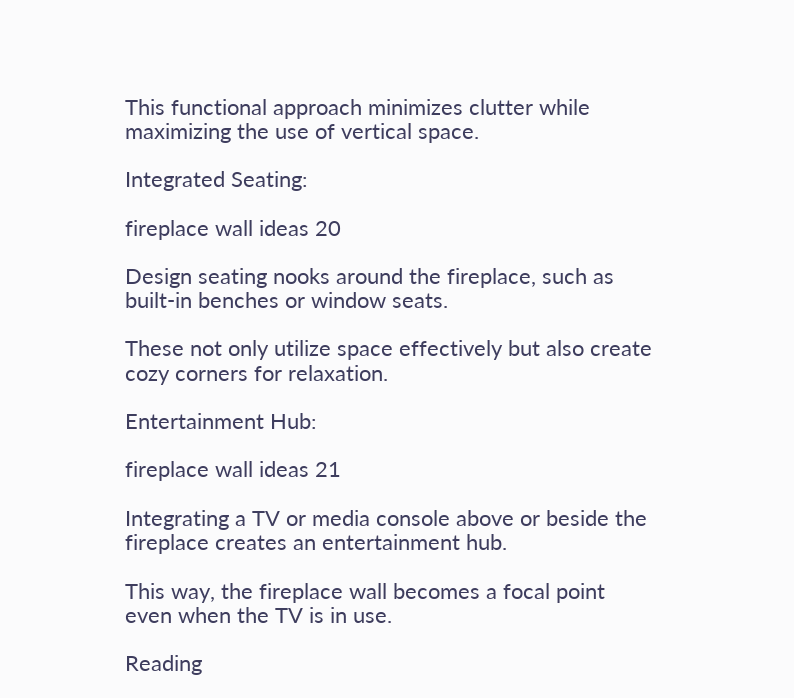This functional approach minimizes clutter while maximizing the use of vertical space.

Integrated Seating:

fireplace wall ideas 20

Design seating nooks around the fireplace, such as built-in benches or window seats.

These not only utilize space effectively but also create cozy corners for relaxation.

Entertainment Hub:

fireplace wall ideas 21

Integrating a TV or media console above or beside the fireplace creates an entertainment hub.

This way, the fireplace wall becomes a focal point even when the TV is in use.

Reading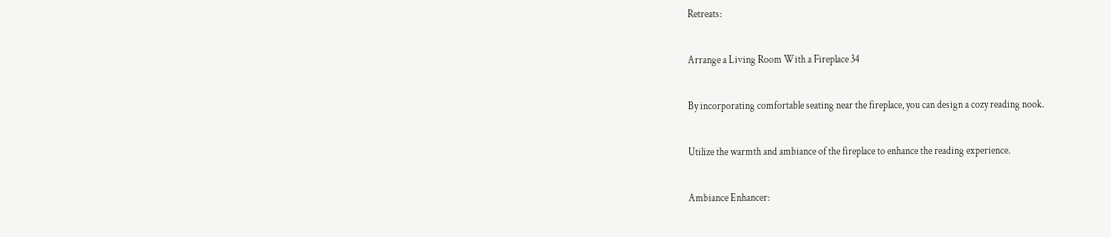Retreats:

Arrange a Living Room With a Fireplace 34

By incorporating comfortable seating near the fireplace, you can design a cozy reading nook.

Utilize the warmth and ambiance of the fireplace to enhance the reading experience.

Ambiance Enhancer: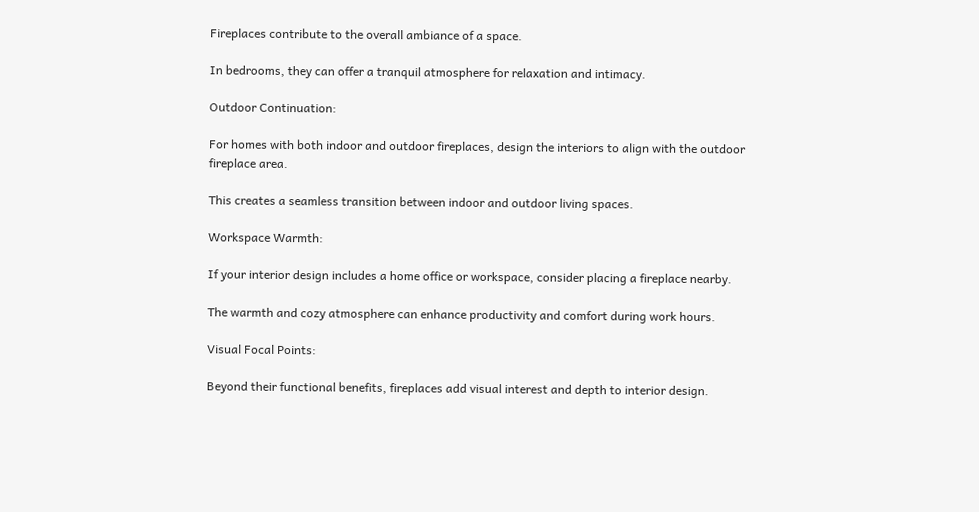Fireplaces contribute to the overall ambiance of a space.

In bedrooms, they can offer a tranquil atmosphere for relaxation and intimacy.

Outdoor Continuation:

For homes with both indoor and outdoor fireplaces, design the interiors to align with the outdoor fireplace area.

This creates a seamless transition between indoor and outdoor living spaces.

Workspace Warmth:

If your interior design includes a home office or workspace, consider placing a fireplace nearby.

The warmth and cozy atmosphere can enhance productivity and comfort during work hours.

Visual Focal Points:

Beyond their functional benefits, fireplaces add visual interest and depth to interior design.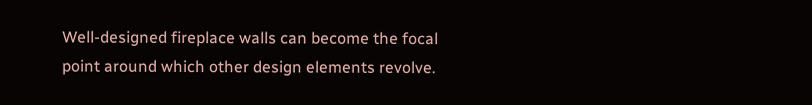Well-designed fireplace walls can become the focal point around which other design elements revolve.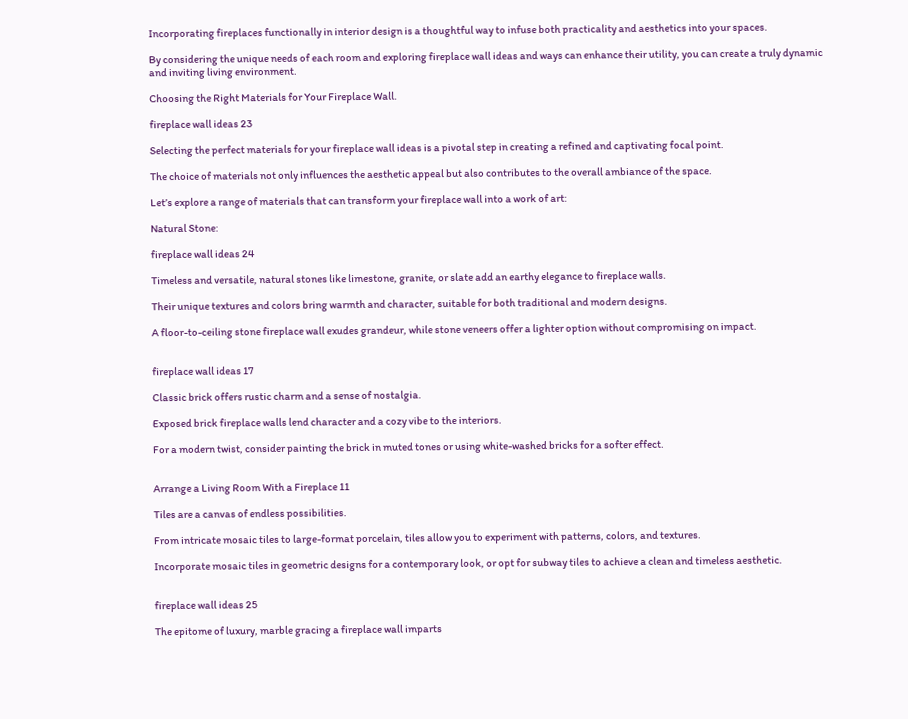Incorporating fireplaces functionally in interior design is a thoughtful way to infuse both practicality and aesthetics into your spaces.

By considering the unique needs of each room and exploring fireplace wall ideas and ways can enhance their utility, you can create a truly dynamic and inviting living environment.

Choosing the Right Materials for Your Fireplace Wall.

fireplace wall ideas 23

Selecting the perfect materials for your fireplace wall ideas is a pivotal step in creating a refined and captivating focal point.

The choice of materials not only influences the aesthetic appeal but also contributes to the overall ambiance of the space.

Let’s explore a range of materials that can transform your fireplace wall into a work of art:

Natural Stone:

fireplace wall ideas 24

Timeless and versatile, natural stones like limestone, granite, or slate add an earthy elegance to fireplace walls.

Their unique textures and colors bring warmth and character, suitable for both traditional and modern designs.

A floor-to-ceiling stone fireplace wall exudes grandeur, while stone veneers offer a lighter option without compromising on impact.


fireplace wall ideas 17

Classic brick offers rustic charm and a sense of nostalgia.

Exposed brick fireplace walls lend character and a cozy vibe to the interiors.

For a modern twist, consider painting the brick in muted tones or using white-washed bricks for a softer effect.


Arrange a Living Room With a Fireplace 11

Tiles are a canvas of endless possibilities.

From intricate mosaic tiles to large-format porcelain, tiles allow you to experiment with patterns, colors, and textures.

Incorporate mosaic tiles in geometric designs for a contemporary look, or opt for subway tiles to achieve a clean and timeless aesthetic.


fireplace wall ideas 25

The epitome of luxury, marble gracing a fireplace wall imparts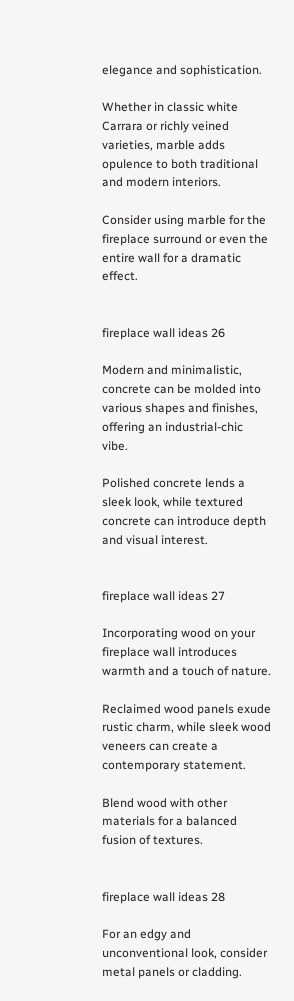elegance and sophistication.

Whether in classic white Carrara or richly veined varieties, marble adds opulence to both traditional and modern interiors.

Consider using marble for the fireplace surround or even the entire wall for a dramatic effect.


fireplace wall ideas 26

Modern and minimalistic, concrete can be molded into various shapes and finishes, offering an industrial-chic vibe.

Polished concrete lends a sleek look, while textured concrete can introduce depth and visual interest.


fireplace wall ideas 27

Incorporating wood on your fireplace wall introduces warmth and a touch of nature.

Reclaimed wood panels exude rustic charm, while sleek wood veneers can create a contemporary statement.

Blend wood with other materials for a balanced fusion of textures.


fireplace wall ideas 28

For an edgy and unconventional look, consider metal panels or cladding.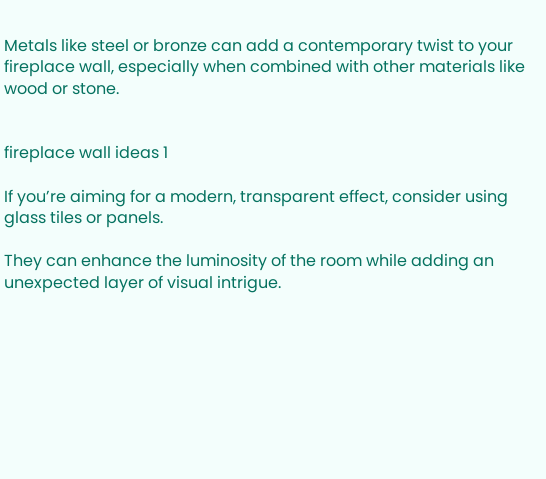Metals like steel or bronze can add a contemporary twist to your fireplace wall, especially when combined with other materials like wood or stone.


fireplace wall ideas 1

If you’re aiming for a modern, transparent effect, consider using glass tiles or panels.

They can enhance the luminosity of the room while adding an unexpected layer of visual intrigue.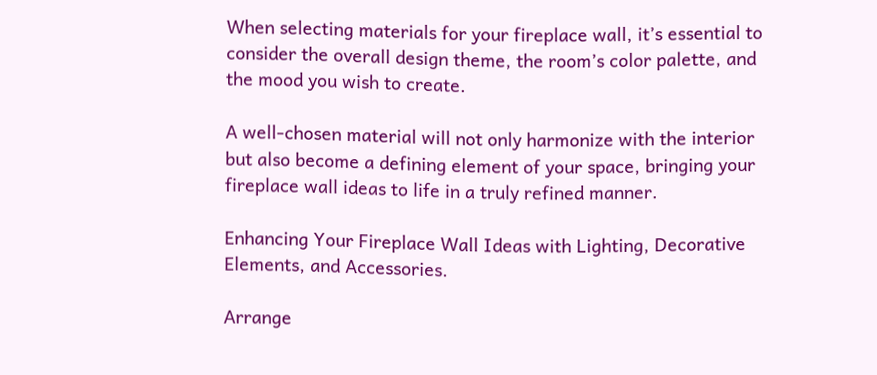When selecting materials for your fireplace wall, it’s essential to consider the overall design theme, the room’s color palette, and the mood you wish to create.

A well-chosen material will not only harmonize with the interior but also become a defining element of your space, bringing your fireplace wall ideas to life in a truly refined manner.

Enhancing Your Fireplace Wall Ideas with Lighting, Decorative Elements, and Accessories.

Arrange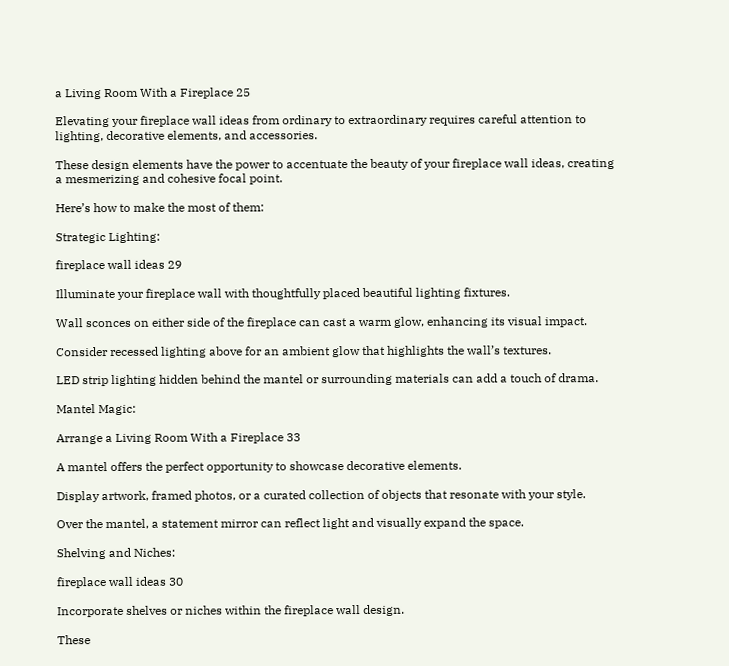a Living Room With a Fireplace 25

Elevating your fireplace wall ideas from ordinary to extraordinary requires careful attention to lighting, decorative elements, and accessories.

These design elements have the power to accentuate the beauty of your fireplace wall ideas, creating a mesmerizing and cohesive focal point.

Here’s how to make the most of them:

Strategic Lighting:

fireplace wall ideas 29

Illuminate your fireplace wall with thoughtfully placed beautiful lighting fixtures.

Wall sconces on either side of the fireplace can cast a warm glow, enhancing its visual impact.

Consider recessed lighting above for an ambient glow that highlights the wall’s textures.

LED strip lighting hidden behind the mantel or surrounding materials can add a touch of drama.

Mantel Magic:

Arrange a Living Room With a Fireplace 33

A mantel offers the perfect opportunity to showcase decorative elements.

Display artwork, framed photos, or a curated collection of objects that resonate with your style.

Over the mantel, a statement mirror can reflect light and visually expand the space.

Shelving and Niches:

fireplace wall ideas 30

Incorporate shelves or niches within the fireplace wall design.

These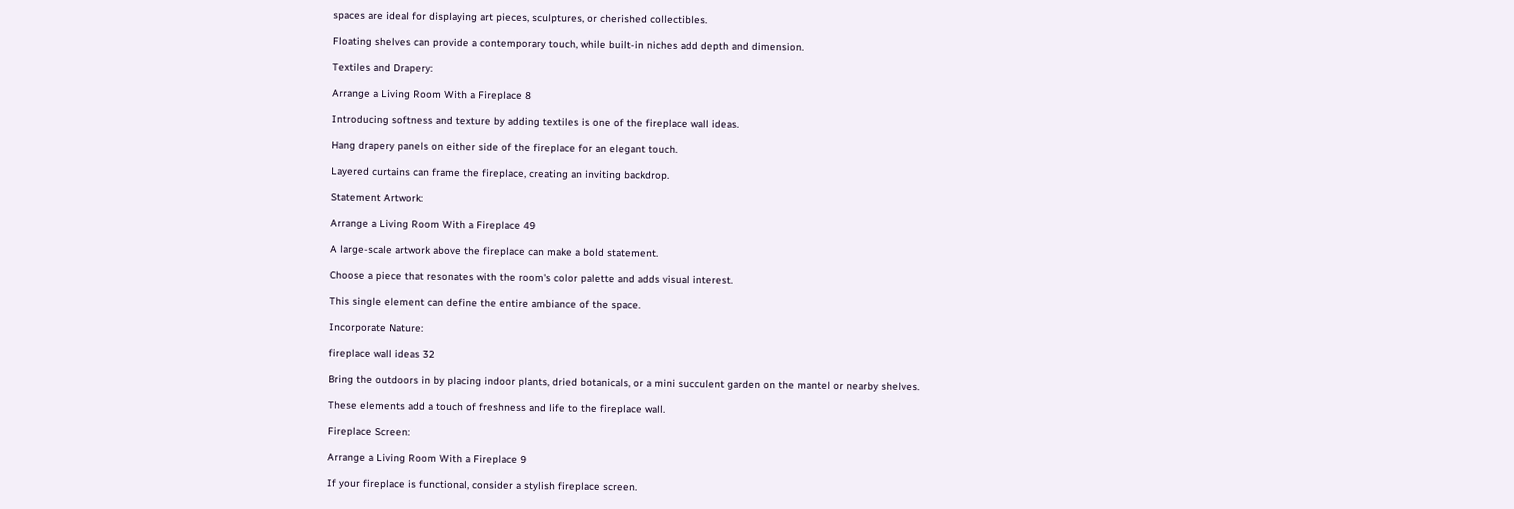spaces are ideal for displaying art pieces, sculptures, or cherished collectibles.

Floating shelves can provide a contemporary touch, while built-in niches add depth and dimension.

Textiles and Drapery:

Arrange a Living Room With a Fireplace 8

Introducing softness and texture by adding textiles is one of the fireplace wall ideas.

Hang drapery panels on either side of the fireplace for an elegant touch.

Layered curtains can frame the fireplace, creating an inviting backdrop.

Statement Artwork:

Arrange a Living Room With a Fireplace 49

A large-scale artwork above the fireplace can make a bold statement.

Choose a piece that resonates with the room's color palette and adds visual interest.

This single element can define the entire ambiance of the space.

Incorporate Nature:

fireplace wall ideas 32

Bring the outdoors in by placing indoor plants, dried botanicals, or a mini succulent garden on the mantel or nearby shelves.

These elements add a touch of freshness and life to the fireplace wall.

Fireplace Screen:

Arrange a Living Room With a Fireplace 9

If your fireplace is functional, consider a stylish fireplace screen.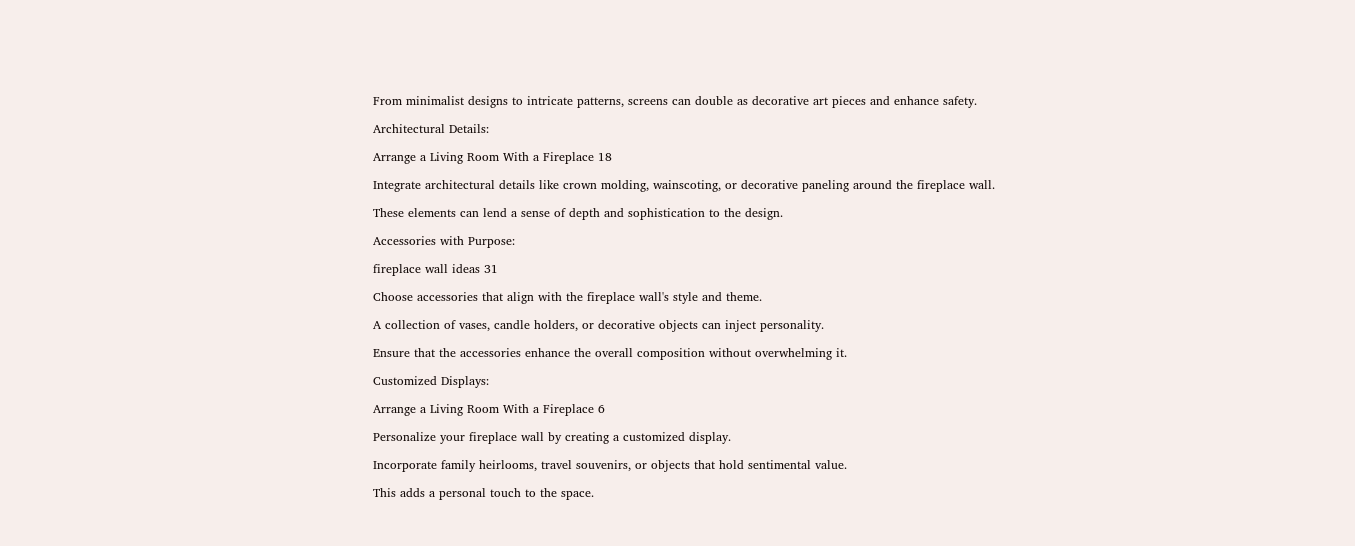From minimalist designs to intricate patterns, screens can double as decorative art pieces and enhance safety.

Architectural Details:

Arrange a Living Room With a Fireplace 18

Integrate architectural details like crown molding, wainscoting, or decorative paneling around the fireplace wall.

These elements can lend a sense of depth and sophistication to the design.

Accessories with Purpose:

fireplace wall ideas 31

Choose accessories that align with the fireplace wall's style and theme.

A collection of vases, candle holders, or decorative objects can inject personality.

Ensure that the accessories enhance the overall composition without overwhelming it.

Customized Displays:

Arrange a Living Room With a Fireplace 6

Personalize your fireplace wall by creating a customized display.

Incorporate family heirlooms, travel souvenirs, or objects that hold sentimental value.

This adds a personal touch to the space.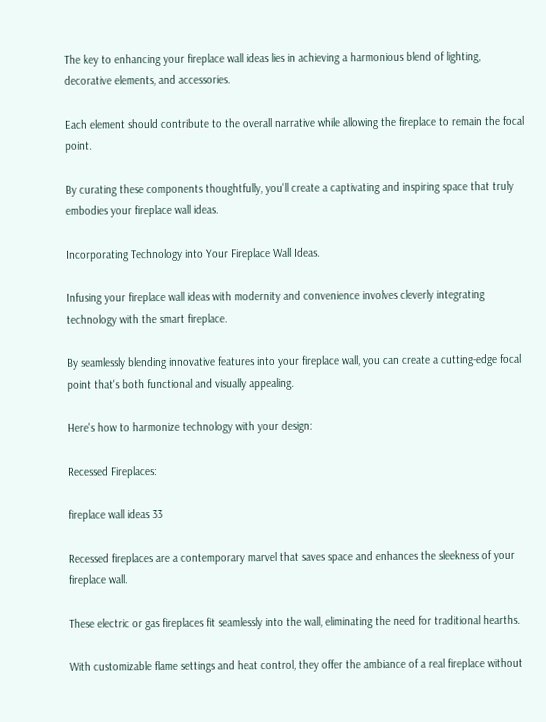The key to enhancing your fireplace wall ideas lies in achieving a harmonious blend of lighting, decorative elements, and accessories.

Each element should contribute to the overall narrative while allowing the fireplace to remain the focal point.

By curating these components thoughtfully, you'll create a captivating and inspiring space that truly embodies your fireplace wall ideas.

Incorporating Technology into Your Fireplace Wall Ideas.

Infusing your fireplace wall ideas with modernity and convenience involves cleverly integrating technology with the smart fireplace.

By seamlessly blending innovative features into your fireplace wall, you can create a cutting-edge focal point that's both functional and visually appealing.

Here's how to harmonize technology with your design:

Recessed Fireplaces:

fireplace wall ideas 33

Recessed fireplaces are a contemporary marvel that saves space and enhances the sleekness of your fireplace wall.

These electric or gas fireplaces fit seamlessly into the wall, eliminating the need for traditional hearths.

With customizable flame settings and heat control, they offer the ambiance of a real fireplace without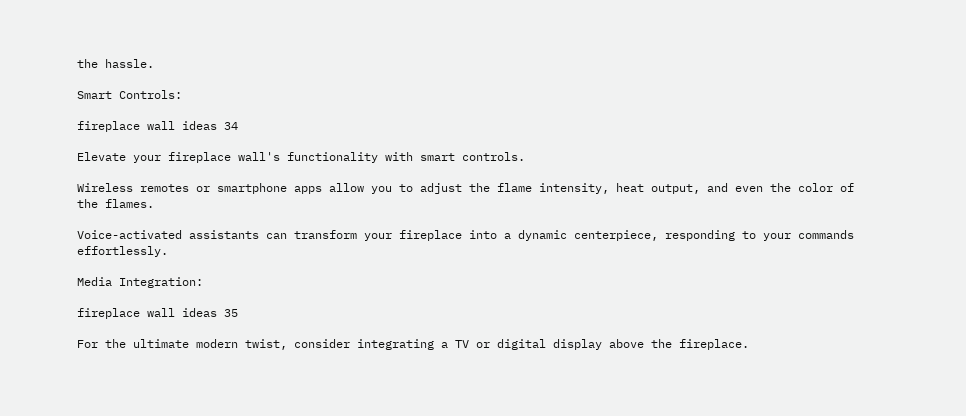the hassle.

Smart Controls:

fireplace wall ideas 34

Elevate your fireplace wall's functionality with smart controls.

Wireless remotes or smartphone apps allow you to adjust the flame intensity, heat output, and even the color of the flames.

Voice-activated assistants can transform your fireplace into a dynamic centerpiece, responding to your commands effortlessly.

Media Integration:

fireplace wall ideas 35

For the ultimate modern twist, consider integrating a TV or digital display above the fireplace.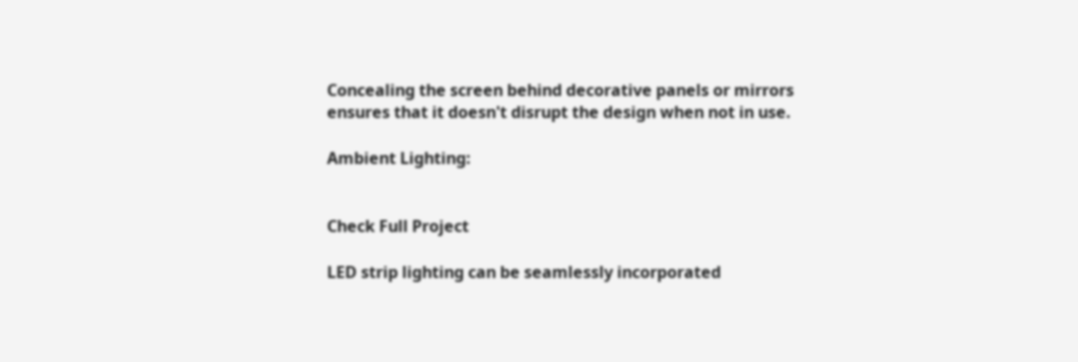Concealing the screen behind decorative panels or mirrors ensures that it doesn't disrupt the design when not in use.

Ambient Lighting:


Check Full Project

LED strip lighting can be seamlessly incorporated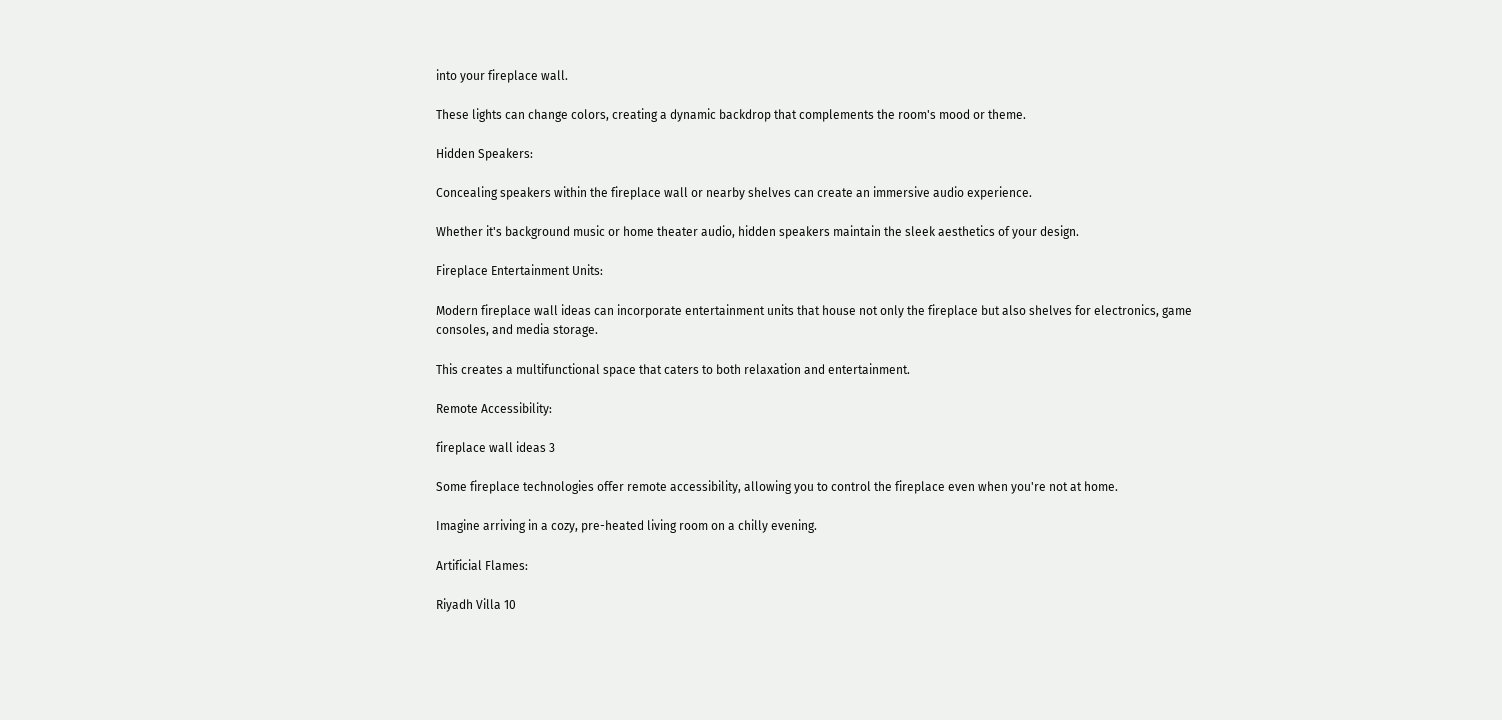into your fireplace wall.

These lights can change colors, creating a dynamic backdrop that complements the room's mood or theme.

Hidden Speakers:

Concealing speakers within the fireplace wall or nearby shelves can create an immersive audio experience.

Whether it's background music or home theater audio, hidden speakers maintain the sleek aesthetics of your design.

Fireplace Entertainment Units:

Modern fireplace wall ideas can incorporate entertainment units that house not only the fireplace but also shelves for electronics, game consoles, and media storage.

This creates a multifunctional space that caters to both relaxation and entertainment.

Remote Accessibility:

fireplace wall ideas 3

Some fireplace technologies offer remote accessibility, allowing you to control the fireplace even when you're not at home.

Imagine arriving in a cozy, pre-heated living room on a chilly evening.

Artificial Flames:

Riyadh Villa 10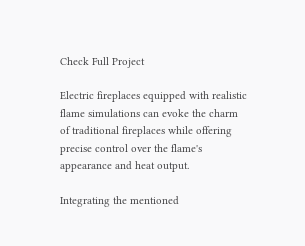Check Full Project

Electric fireplaces equipped with realistic flame simulations can evoke the charm of traditional fireplaces while offering precise control over the flame's appearance and heat output.

Integrating the mentioned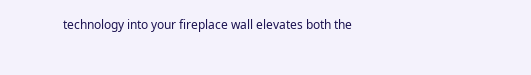technology into your fireplace wall elevates both the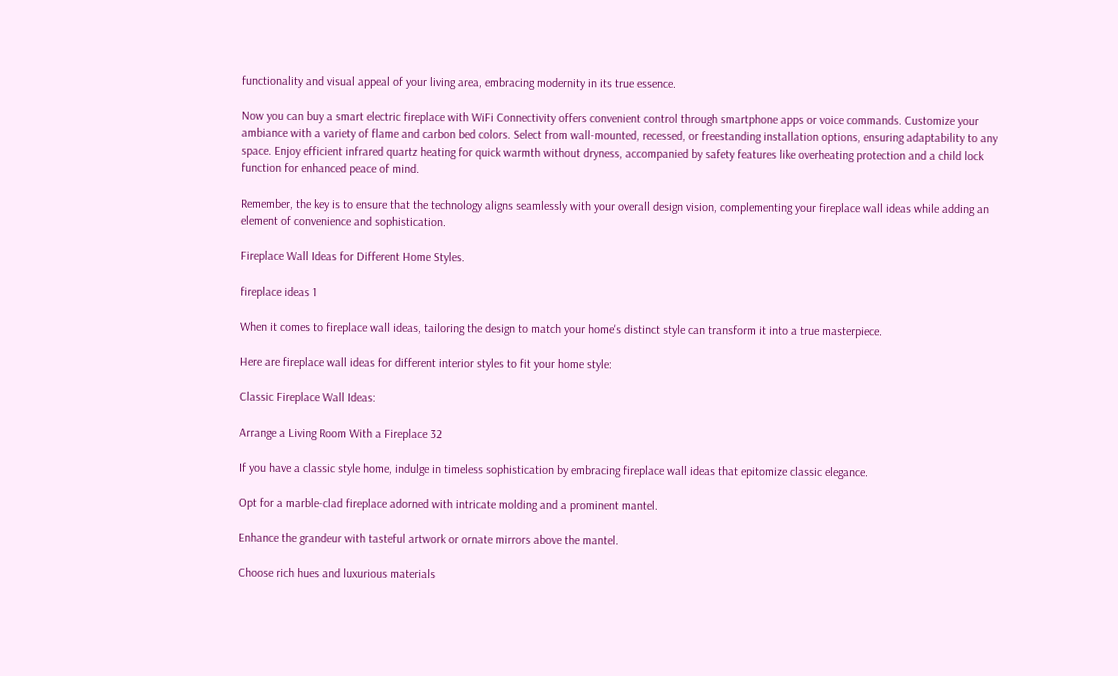functionality and visual appeal of your living area, embracing modernity in its true essence.

Now you can buy a smart electric fireplace with WiFi Connectivity offers convenient control through smartphone apps or voice commands. Customize your ambiance with a variety of flame and carbon bed colors. Select from wall-mounted, recessed, or freestanding installation options, ensuring adaptability to any space. Enjoy efficient infrared quartz heating for quick warmth without dryness, accompanied by safety features like overheating protection and a child lock function for enhanced peace of mind.

Remember, the key is to ensure that the technology aligns seamlessly with your overall design vision, complementing your fireplace wall ideas while adding an element of convenience and sophistication.

Fireplace Wall Ideas for Different Home Styles.

fireplace ideas 1

When it comes to fireplace wall ideas, tailoring the design to match your home's distinct style can transform it into a true masterpiece.

Here are fireplace wall ideas for different interior styles to fit your home style:

Classic Fireplace Wall Ideas:

Arrange a Living Room With a Fireplace 32

If you have a classic style home, indulge in timeless sophistication by embracing fireplace wall ideas that epitomize classic elegance.

Opt for a marble-clad fireplace adorned with intricate molding and a prominent mantel.

Enhance the grandeur with tasteful artwork or ornate mirrors above the mantel.

Choose rich hues and luxurious materials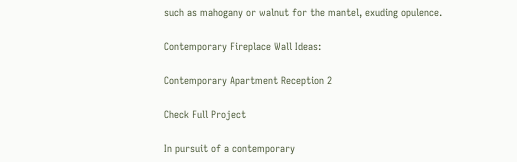such as mahogany or walnut for the mantel, exuding opulence.

Contemporary Fireplace Wall Ideas:

Contemporary Apartment Reception 2

Check Full Project

In pursuit of a contemporary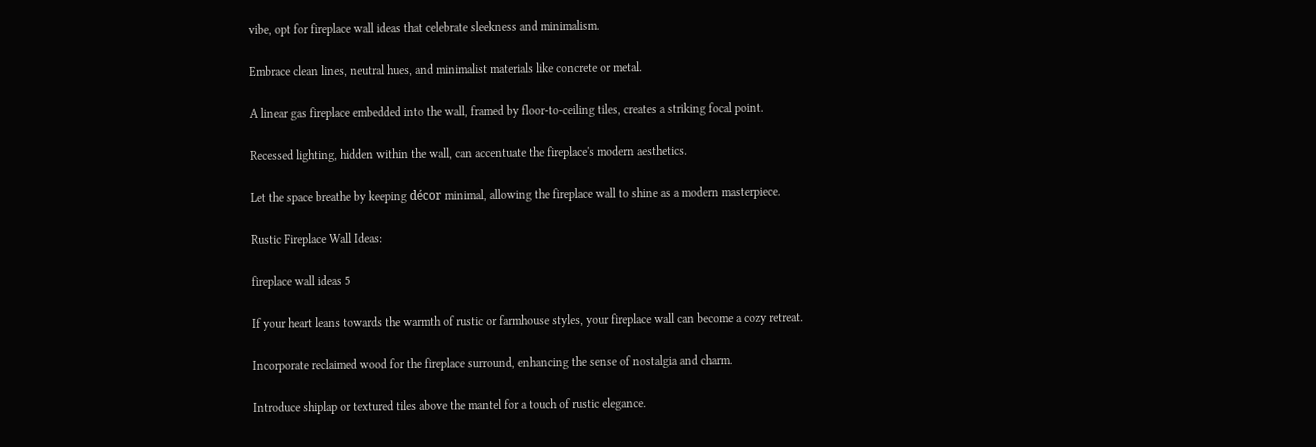vibe, opt for fireplace wall ideas that celebrate sleekness and minimalism.

Embrace clean lines, neutral hues, and minimalist materials like concrete or metal.

A linear gas fireplace embedded into the wall, framed by floor-to-ceiling tiles, creates a striking focal point.

Recessed lighting, hidden within the wall, can accentuate the fireplace's modern aesthetics.

Let the space breathe by keeping décor minimal, allowing the fireplace wall to shine as a modern masterpiece.

Rustic Fireplace Wall Ideas:

fireplace wall ideas 5

If your heart leans towards the warmth of rustic or farmhouse styles, your fireplace wall can become a cozy retreat.

Incorporate reclaimed wood for the fireplace surround, enhancing the sense of nostalgia and charm.

Introduce shiplap or textured tiles above the mantel for a touch of rustic elegance.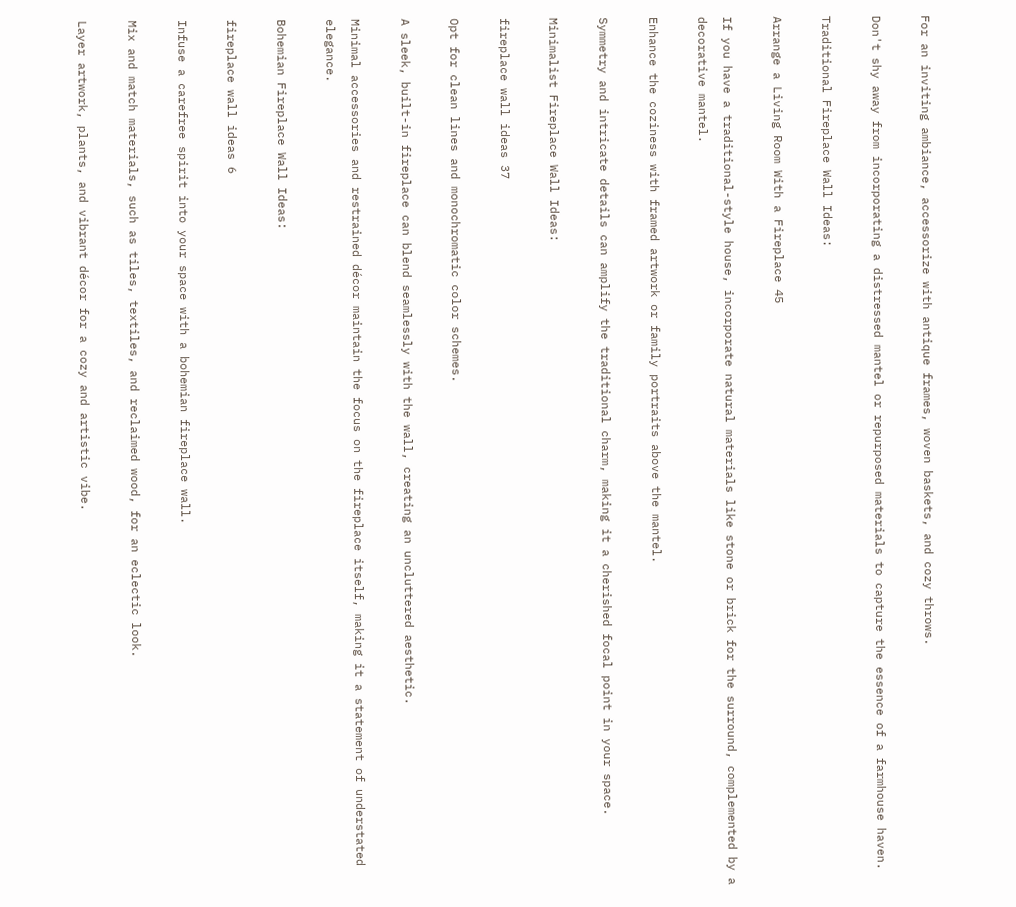For an inviting ambiance, accessorize with antique frames, woven baskets, and cozy throws.

Don't shy away from incorporating a distressed mantel or repurposed materials to capture the essence of a farmhouse haven.

Traditional Fireplace Wall Ideas:

Arrange a Living Room With a Fireplace 45

If you have a traditional-style house, incorporate natural materials like stone or brick for the surround, complemented by a decorative mantel.

Enhance the coziness with framed artwork or family portraits above the mantel.

Symmetry and intricate details can amplify the traditional charm, making it a cherished focal point in your space.

Minimalist Fireplace Wall Ideas:

fireplace wall ideas 37

Opt for clean lines and monochromatic color schemes.

A sleek, built-in fireplace can blend seamlessly with the wall, creating an uncluttered aesthetic.

Minimal accessories and restrained décor maintain the focus on the fireplace itself, making it a statement of understated elegance.

Bohemian Fireplace Wall Ideas:

fireplace wall ideas 6

Infuse a carefree spirit into your space with a bohemian fireplace wall.

Mix and match materials, such as tiles, textiles, and reclaimed wood, for an eclectic look.

Layer artwork, plants, and vibrant décor for a cozy and artistic vibe.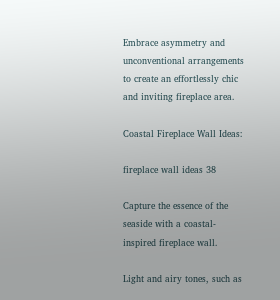Embrace asymmetry and unconventional arrangements to create an effortlessly chic and inviting fireplace area.

Coastal Fireplace Wall Ideas:

fireplace wall ideas 38

Capture the essence of the seaside with a coastal-inspired fireplace wall.

Light and airy tones, such as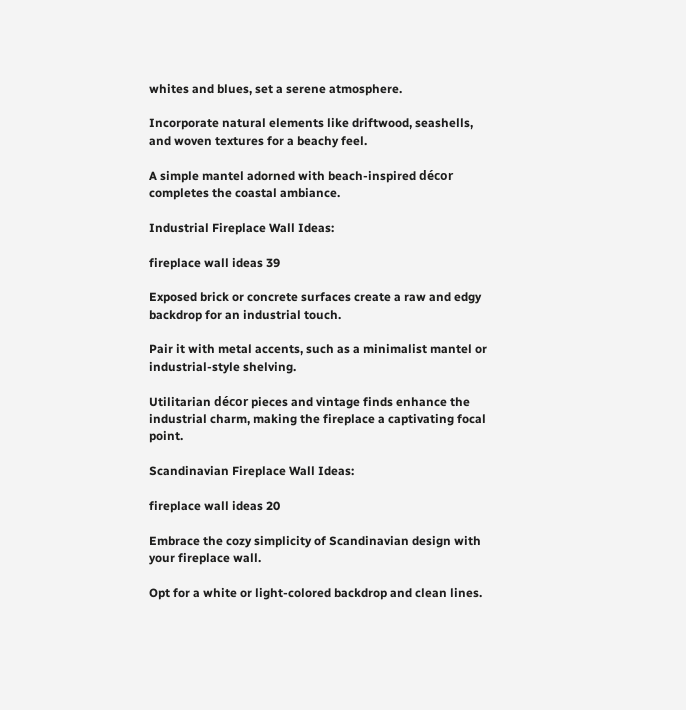whites and blues, set a serene atmosphere.

Incorporate natural elements like driftwood, seashells, and woven textures for a beachy feel.

A simple mantel adorned with beach-inspired décor completes the coastal ambiance.

Industrial Fireplace Wall Ideas:

fireplace wall ideas 39

Exposed brick or concrete surfaces create a raw and edgy backdrop for an industrial touch.

Pair it with metal accents, such as a minimalist mantel or industrial-style shelving.

Utilitarian décor pieces and vintage finds enhance the industrial charm, making the fireplace a captivating focal point.

Scandinavian Fireplace Wall Ideas:

fireplace wall ideas 20

Embrace the cozy simplicity of Scandinavian design with your fireplace wall.

Opt for a white or light-colored backdrop and clean lines.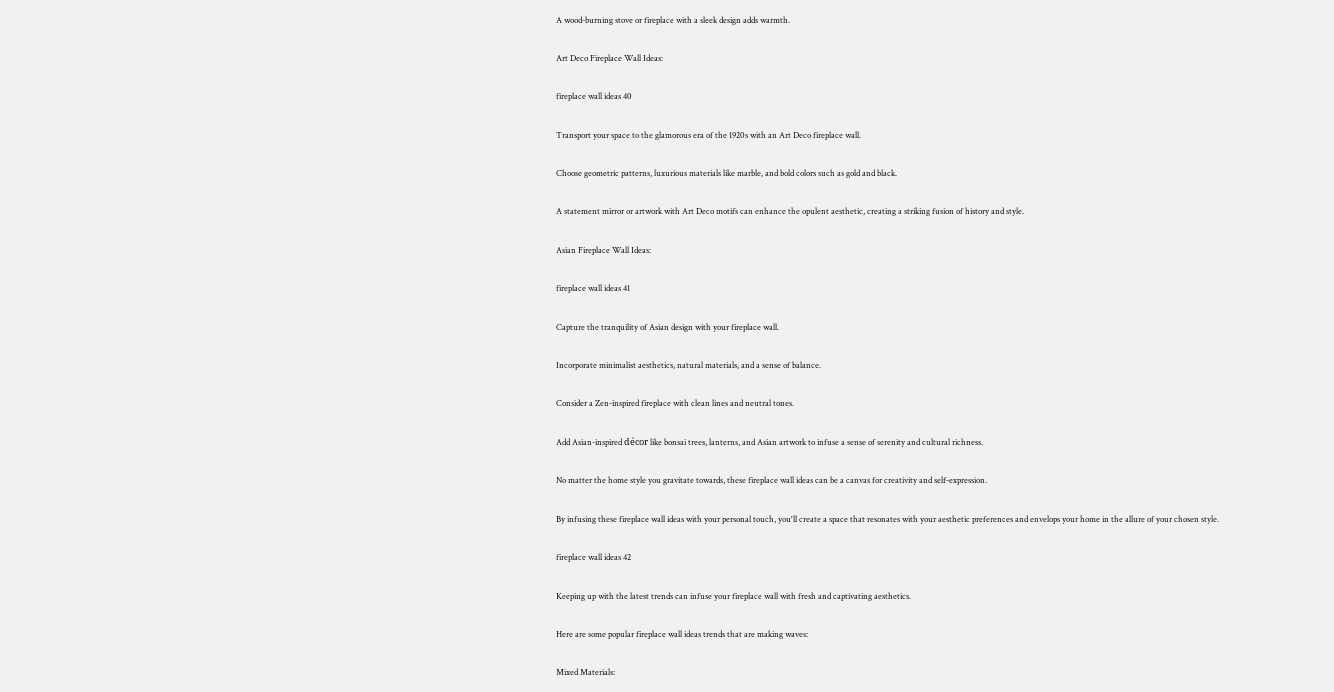A wood-burning stove or fireplace with a sleek design adds warmth.

Art Deco Fireplace Wall Ideas:

fireplace wall ideas 40

Transport your space to the glamorous era of the 1920s with an Art Deco fireplace wall.

Choose geometric patterns, luxurious materials like marble, and bold colors such as gold and black.

A statement mirror or artwork with Art Deco motifs can enhance the opulent aesthetic, creating a striking fusion of history and style.

Asian Fireplace Wall Ideas:

fireplace wall ideas 41

Capture the tranquility of Asian design with your fireplace wall.

Incorporate minimalist aesthetics, natural materials, and a sense of balance.

Consider a Zen-inspired fireplace with clean lines and neutral tones.

Add Asian-inspired décor like bonsai trees, lanterns, and Asian artwork to infuse a sense of serenity and cultural richness.

No matter the home style you gravitate towards, these fireplace wall ideas can be a canvas for creativity and self-expression.

By infusing these fireplace wall ideas with your personal touch, you'll create a space that resonates with your aesthetic preferences and envelops your home in the allure of your chosen style.

fireplace wall ideas 42

Keeping up with the latest trends can infuse your fireplace wall with fresh and captivating aesthetics.

Here are some popular fireplace wall ideas trends that are making waves:

Mixed Materials: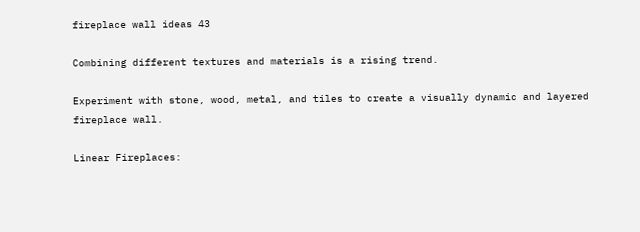fireplace wall ideas 43

Combining different textures and materials is a rising trend.

Experiment with stone, wood, metal, and tiles to create a visually dynamic and layered fireplace wall.

Linear Fireplaces: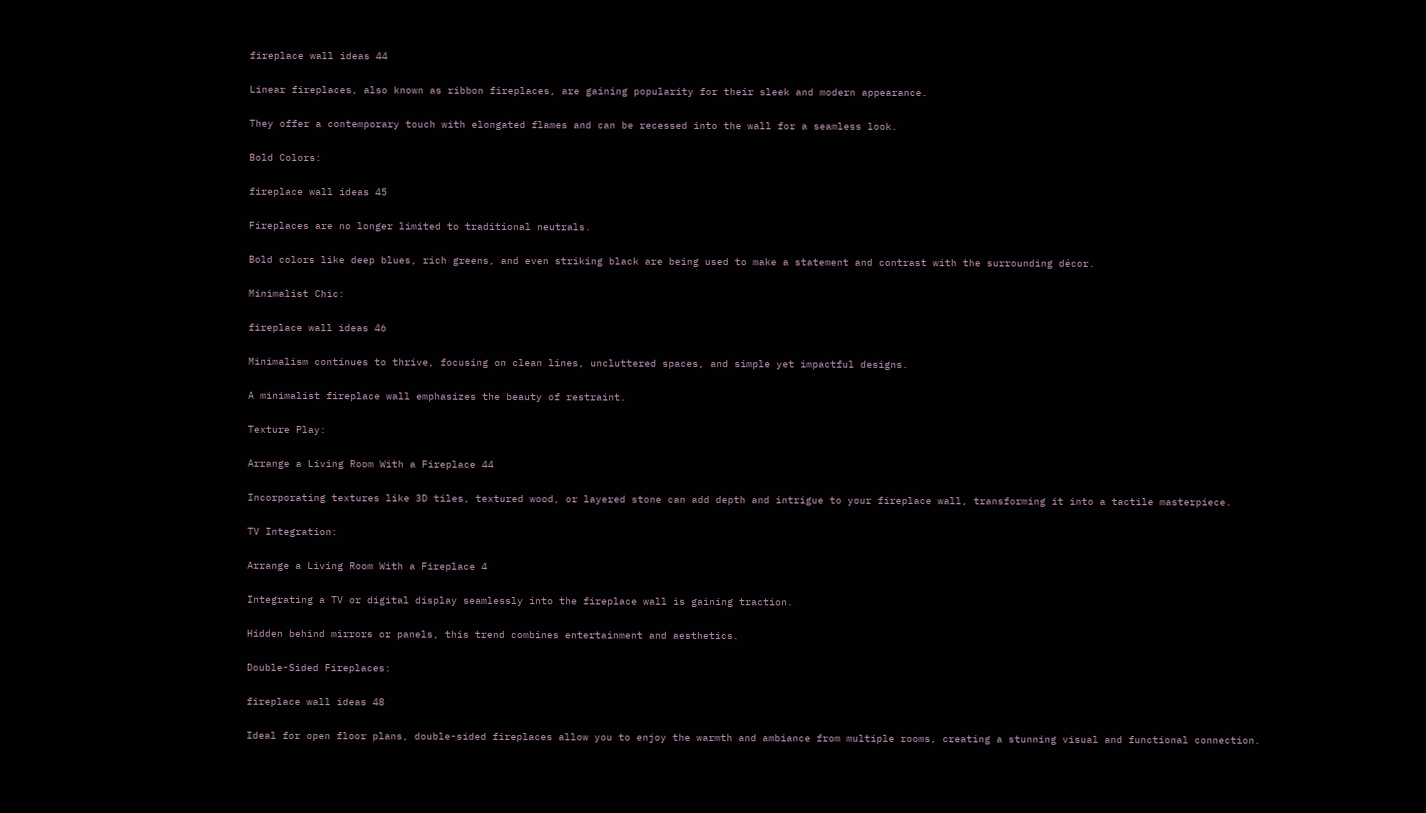fireplace wall ideas 44

Linear fireplaces, also known as ribbon fireplaces, are gaining popularity for their sleek and modern appearance.

They offer a contemporary touch with elongated flames and can be recessed into the wall for a seamless look.

Bold Colors:

fireplace wall ideas 45

Fireplaces are no longer limited to traditional neutrals.

Bold colors like deep blues, rich greens, and even striking black are being used to make a statement and contrast with the surrounding décor.

Minimalist Chic:

fireplace wall ideas 46

Minimalism continues to thrive, focusing on clean lines, uncluttered spaces, and simple yet impactful designs.

A minimalist fireplace wall emphasizes the beauty of restraint.

Texture Play:

Arrange a Living Room With a Fireplace 44

Incorporating textures like 3D tiles, textured wood, or layered stone can add depth and intrigue to your fireplace wall, transforming it into a tactile masterpiece.

TV Integration:

Arrange a Living Room With a Fireplace 4

Integrating a TV or digital display seamlessly into the fireplace wall is gaining traction.

Hidden behind mirrors or panels, this trend combines entertainment and aesthetics.

Double-Sided Fireplaces:

fireplace wall ideas 48

Ideal for open floor plans, double-sided fireplaces allow you to enjoy the warmth and ambiance from multiple rooms, creating a stunning visual and functional connection.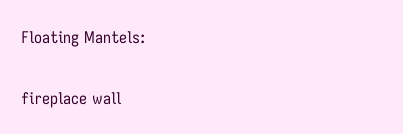Floating Mantels:

fireplace wall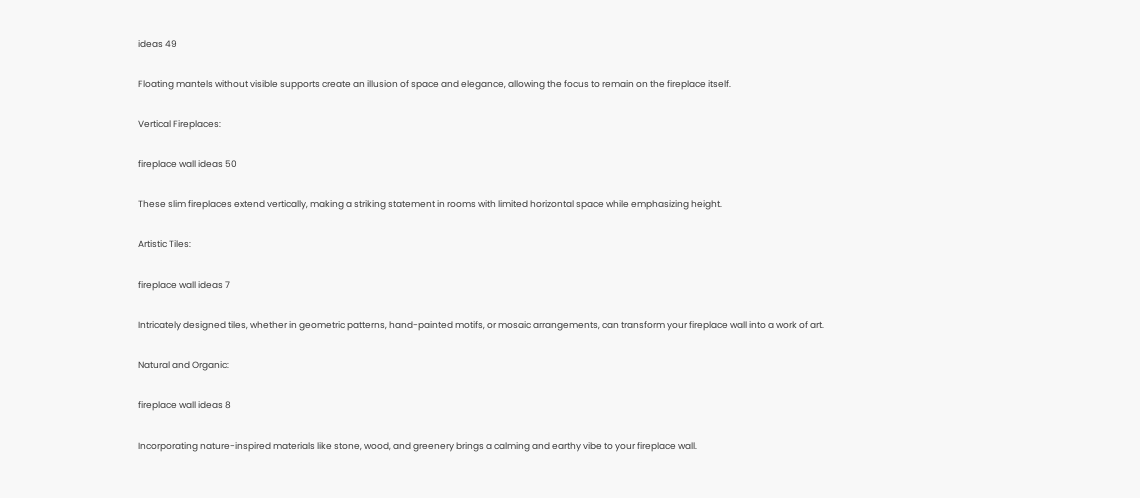ideas 49

Floating mantels without visible supports create an illusion of space and elegance, allowing the focus to remain on the fireplace itself.

Vertical Fireplaces:

fireplace wall ideas 50

These slim fireplaces extend vertically, making a striking statement in rooms with limited horizontal space while emphasizing height.

Artistic Tiles:

fireplace wall ideas 7

Intricately designed tiles, whether in geometric patterns, hand-painted motifs, or mosaic arrangements, can transform your fireplace wall into a work of art.

Natural and Organic:

fireplace wall ideas 8

Incorporating nature-inspired materials like stone, wood, and greenery brings a calming and earthy vibe to your fireplace wall.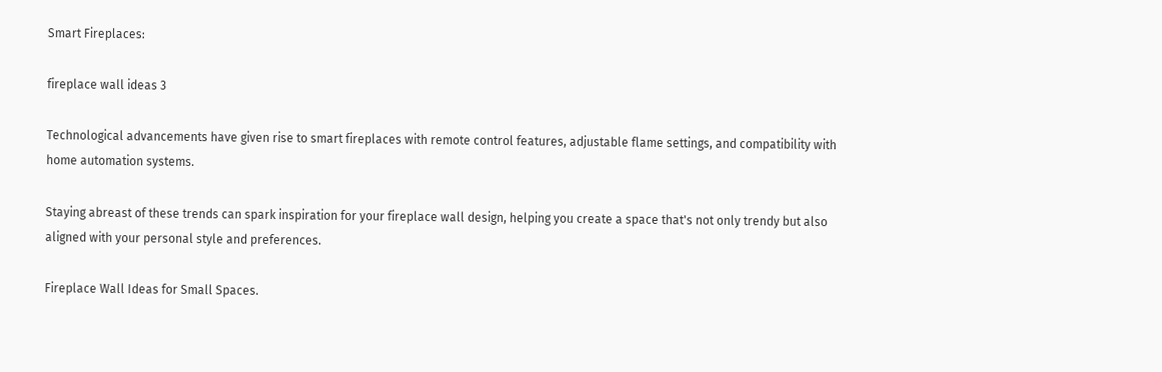Smart Fireplaces:

fireplace wall ideas 3

Technological advancements have given rise to smart fireplaces with remote control features, adjustable flame settings, and compatibility with home automation systems.

Staying abreast of these trends can spark inspiration for your fireplace wall design, helping you create a space that's not only trendy but also aligned with your personal style and preferences.

Fireplace Wall Ideas for Small Spaces.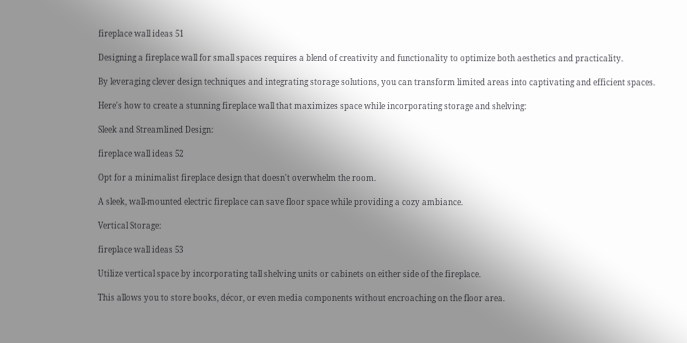fireplace wall ideas 51

Designing a fireplace wall for small spaces requires a blend of creativity and functionality to optimize both aesthetics and practicality.

By leveraging clever design techniques and integrating storage solutions, you can transform limited areas into captivating and efficient spaces.

Here's how to create a stunning fireplace wall that maximizes space while incorporating storage and shelving:

Sleek and Streamlined Design:

fireplace wall ideas 52

Opt for a minimalist fireplace design that doesn't overwhelm the room.

A sleek, wall-mounted electric fireplace can save floor space while providing a cozy ambiance.

Vertical Storage:

fireplace wall ideas 53

Utilize vertical space by incorporating tall shelving units or cabinets on either side of the fireplace.

This allows you to store books, décor, or even media components without encroaching on the floor area.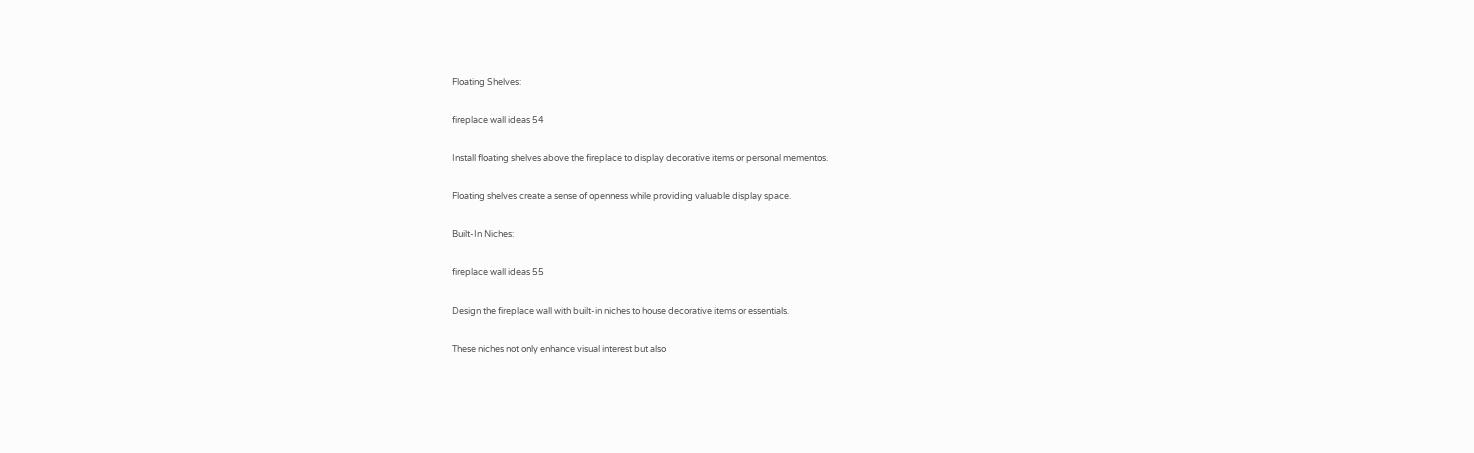Floating Shelves:

fireplace wall ideas 54

Install floating shelves above the fireplace to display decorative items or personal mementos.

Floating shelves create a sense of openness while providing valuable display space.

Built-In Niches:

fireplace wall ideas 55

Design the fireplace wall with built-in niches to house decorative items or essentials.

These niches not only enhance visual interest but also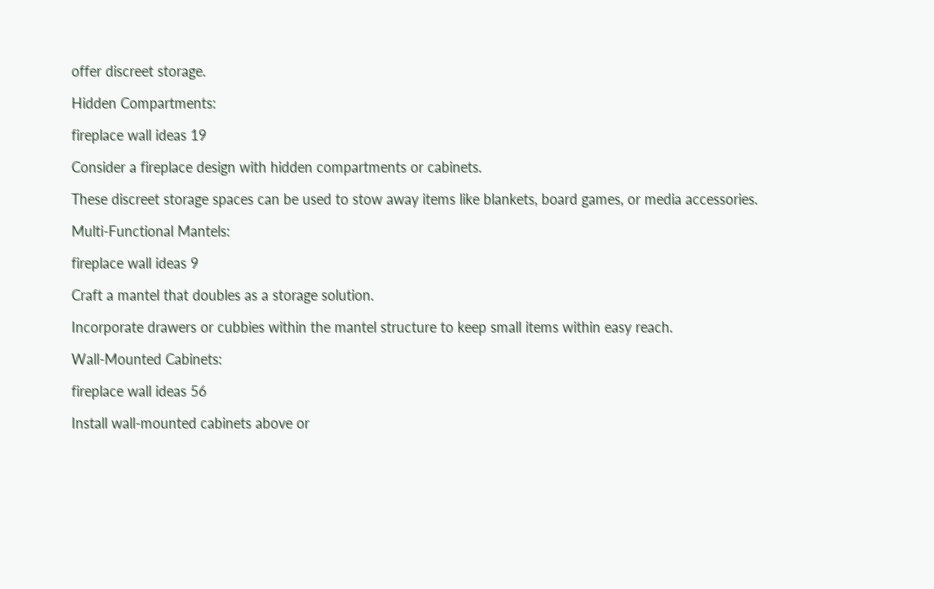offer discreet storage.

Hidden Compartments:

fireplace wall ideas 19

Consider a fireplace design with hidden compartments or cabinets.

These discreet storage spaces can be used to stow away items like blankets, board games, or media accessories.

Multi-Functional Mantels:

fireplace wall ideas 9

Craft a mantel that doubles as a storage solution.

Incorporate drawers or cubbies within the mantel structure to keep small items within easy reach.

Wall-Mounted Cabinets:

fireplace wall ideas 56

Install wall-mounted cabinets above or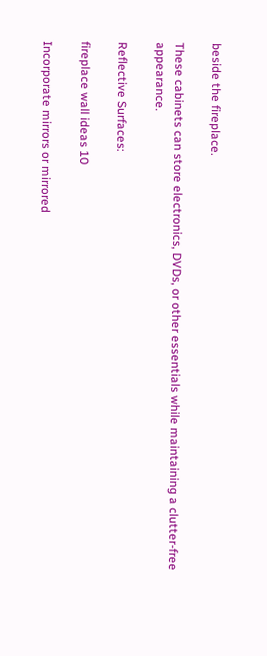beside the fireplace.

These cabinets can store electronics, DVDs, or other essentials while maintaining a clutter-free appearance.

Reflective Surfaces:

fireplace wall ideas 10

Incorporate mirrors or mirrored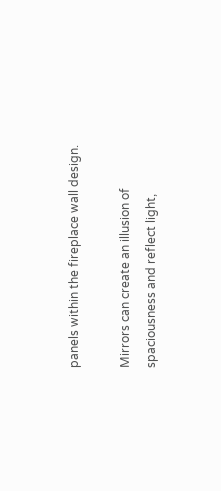panels within the fireplace wall design.

Mirrors can create an illusion of spaciousness and reflect light,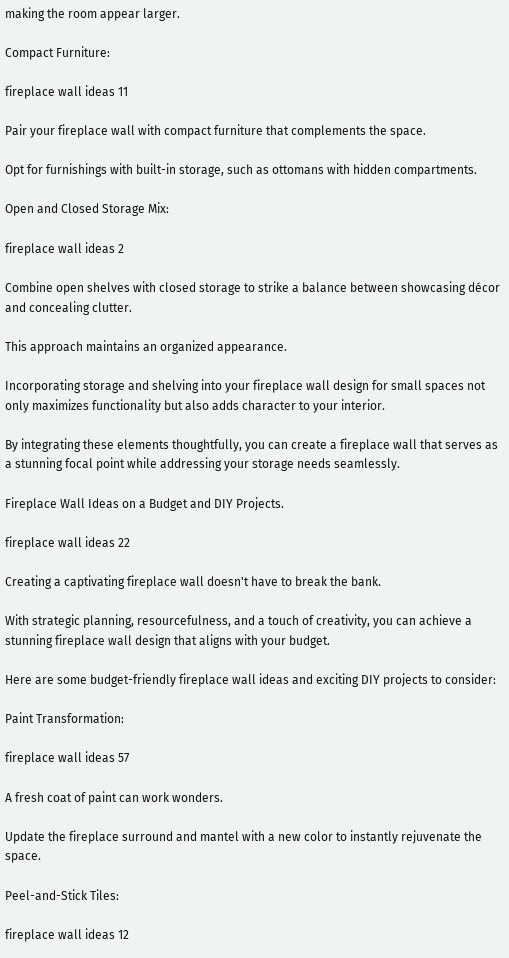making the room appear larger.

Compact Furniture:

fireplace wall ideas 11

Pair your fireplace wall with compact furniture that complements the space.

Opt for furnishings with built-in storage, such as ottomans with hidden compartments.

Open and Closed Storage Mix:

fireplace wall ideas 2

Combine open shelves with closed storage to strike a balance between showcasing décor and concealing clutter.

This approach maintains an organized appearance.

Incorporating storage and shelving into your fireplace wall design for small spaces not only maximizes functionality but also adds character to your interior.

By integrating these elements thoughtfully, you can create a fireplace wall that serves as a stunning focal point while addressing your storage needs seamlessly.

Fireplace Wall Ideas on a Budget and DIY Projects.

fireplace wall ideas 22

Creating a captivating fireplace wall doesn't have to break the bank.

With strategic planning, resourcefulness, and a touch of creativity, you can achieve a stunning fireplace wall design that aligns with your budget.

Here are some budget-friendly fireplace wall ideas and exciting DIY projects to consider:

Paint Transformation:

fireplace wall ideas 57

A fresh coat of paint can work wonders.

Update the fireplace surround and mantel with a new color to instantly rejuvenate the space.

Peel-and-Stick Tiles:

fireplace wall ideas 12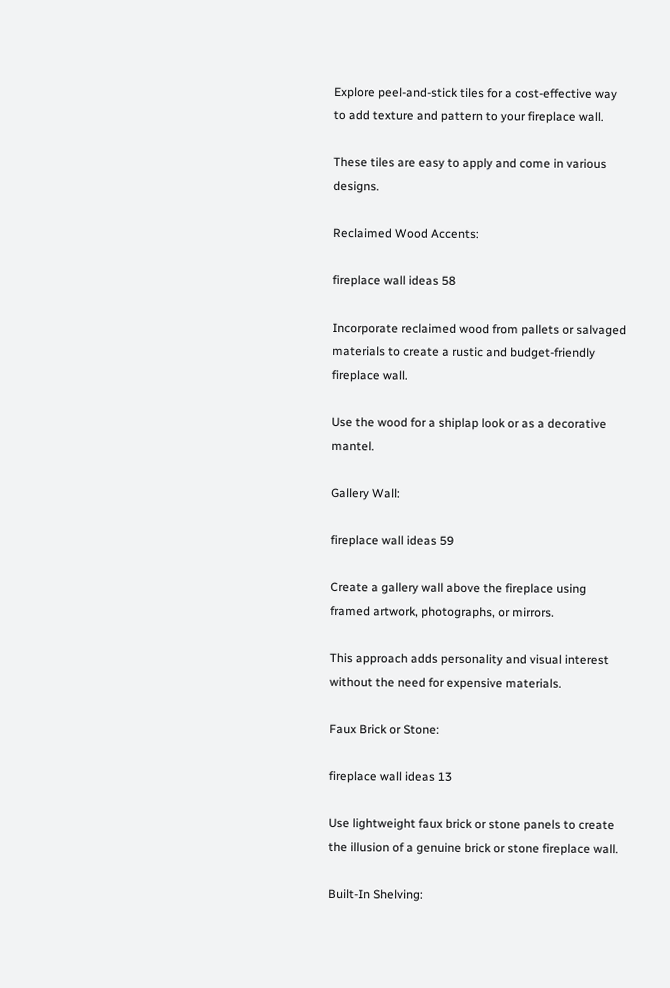Explore peel-and-stick tiles for a cost-effective way to add texture and pattern to your fireplace wall.

These tiles are easy to apply and come in various designs.

Reclaimed Wood Accents:

fireplace wall ideas 58

Incorporate reclaimed wood from pallets or salvaged materials to create a rustic and budget-friendly fireplace wall.

Use the wood for a shiplap look or as a decorative mantel.

Gallery Wall:

fireplace wall ideas 59

Create a gallery wall above the fireplace using framed artwork, photographs, or mirrors.

This approach adds personality and visual interest without the need for expensive materials.

Faux Brick or Stone:

fireplace wall ideas 13

Use lightweight faux brick or stone panels to create the illusion of a genuine brick or stone fireplace wall.

Built-In Shelving: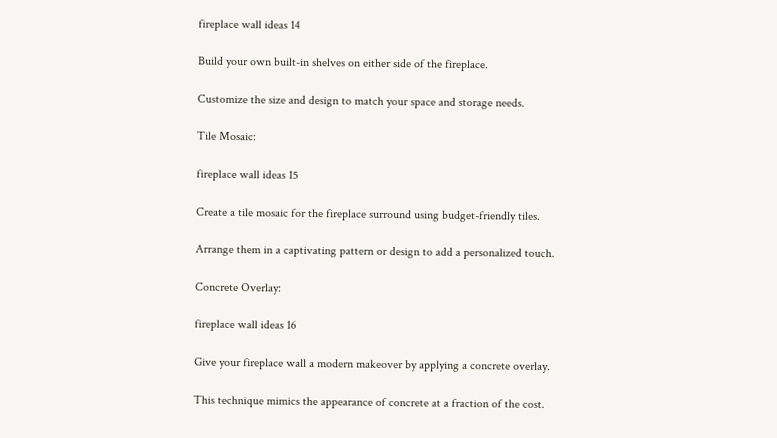fireplace wall ideas 14

Build your own built-in shelves on either side of the fireplace.

Customize the size and design to match your space and storage needs.

Tile Mosaic:

fireplace wall ideas 15

Create a tile mosaic for the fireplace surround using budget-friendly tiles.

Arrange them in a captivating pattern or design to add a personalized touch.

Concrete Overlay:

fireplace wall ideas 16

Give your fireplace wall a modern makeover by applying a concrete overlay.

This technique mimics the appearance of concrete at a fraction of the cost.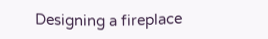Designing a fireplace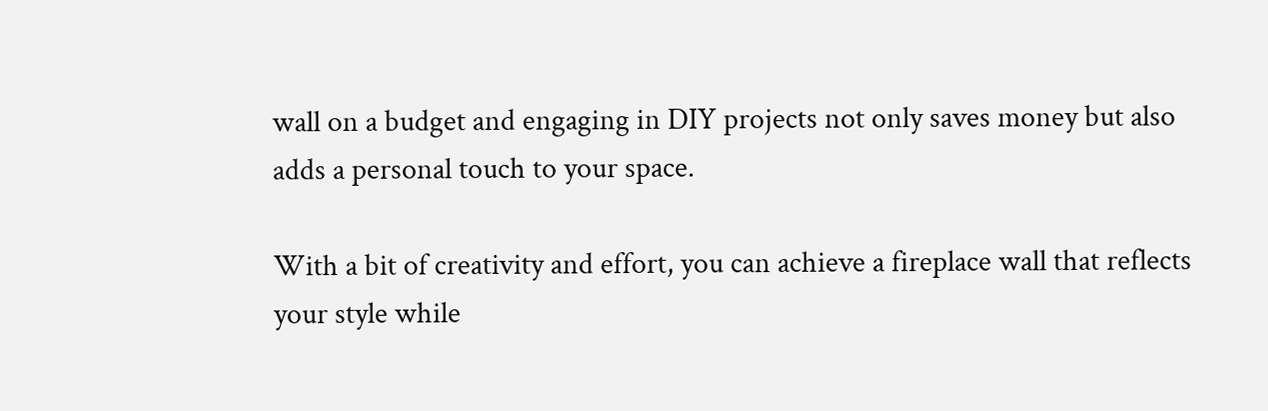wall on a budget and engaging in DIY projects not only saves money but also adds a personal touch to your space.

With a bit of creativity and effort, you can achieve a fireplace wall that reflects your style while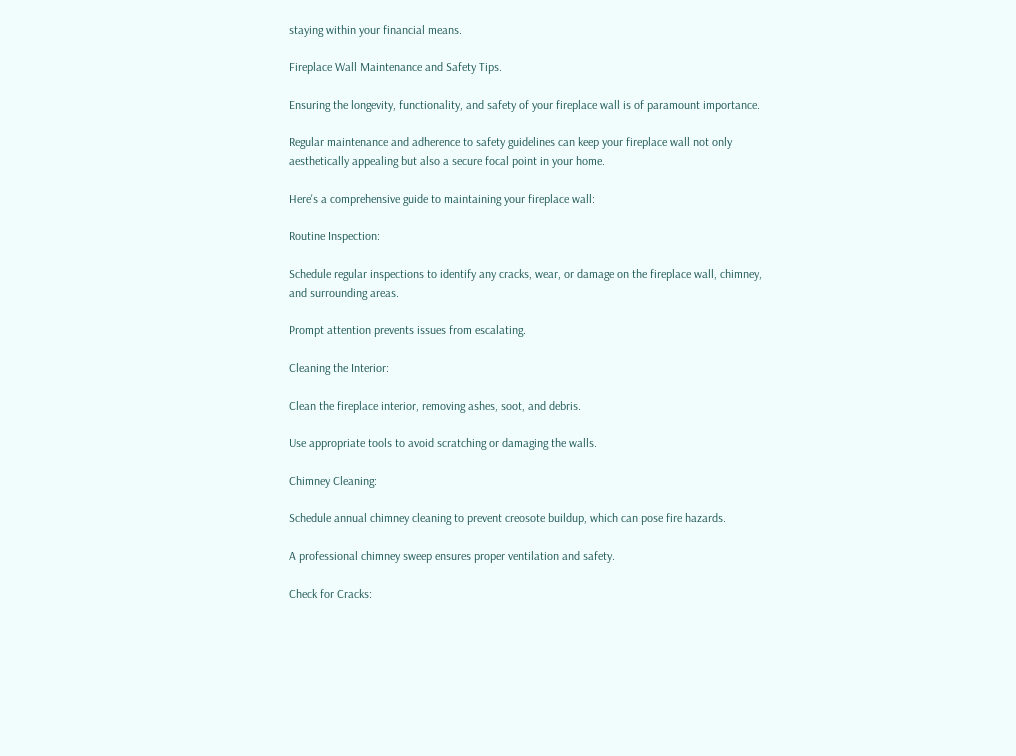staying within your financial means.

Fireplace Wall Maintenance and Safety Tips.

Ensuring the longevity, functionality, and safety of your fireplace wall is of paramount importance.

Regular maintenance and adherence to safety guidelines can keep your fireplace wall not only aesthetically appealing but also a secure focal point in your home.

Here's a comprehensive guide to maintaining your fireplace wall:

Routine Inspection:

Schedule regular inspections to identify any cracks, wear, or damage on the fireplace wall, chimney, and surrounding areas.

Prompt attention prevents issues from escalating.

Cleaning the Interior:

Clean the fireplace interior, removing ashes, soot, and debris.

Use appropriate tools to avoid scratching or damaging the walls.

Chimney Cleaning:

Schedule annual chimney cleaning to prevent creosote buildup, which can pose fire hazards.

A professional chimney sweep ensures proper ventilation and safety.

Check for Cracks: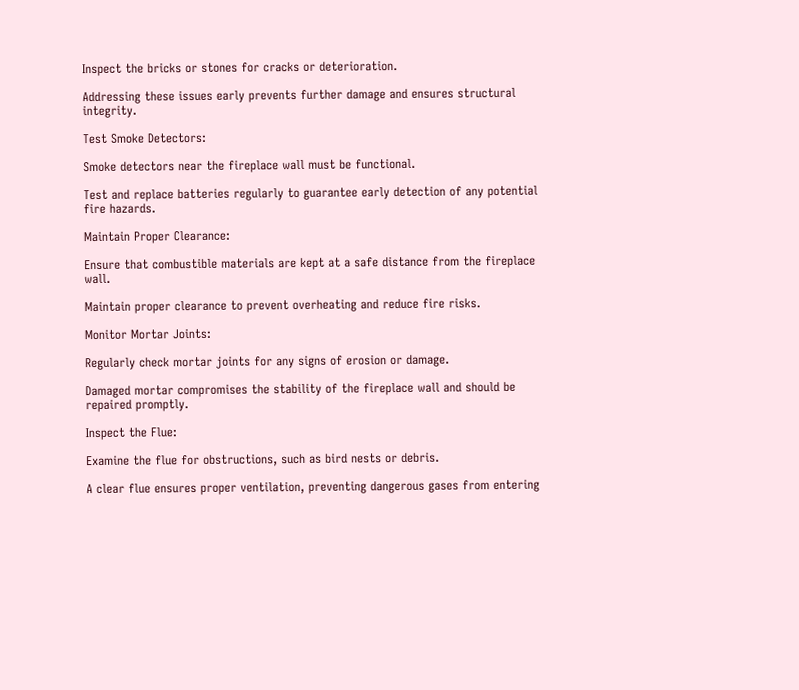Inspect the bricks or stones for cracks or deterioration.

Addressing these issues early prevents further damage and ensures structural integrity.

Test Smoke Detectors:

Smoke detectors near the fireplace wall must be functional.

Test and replace batteries regularly to guarantee early detection of any potential fire hazards.

Maintain Proper Clearance:

Ensure that combustible materials are kept at a safe distance from the fireplace wall.

Maintain proper clearance to prevent overheating and reduce fire risks.

Monitor Mortar Joints:

Regularly check mortar joints for any signs of erosion or damage.

Damaged mortar compromises the stability of the fireplace wall and should be repaired promptly.

Inspect the Flue:

Examine the flue for obstructions, such as bird nests or debris.

A clear flue ensures proper ventilation, preventing dangerous gases from entering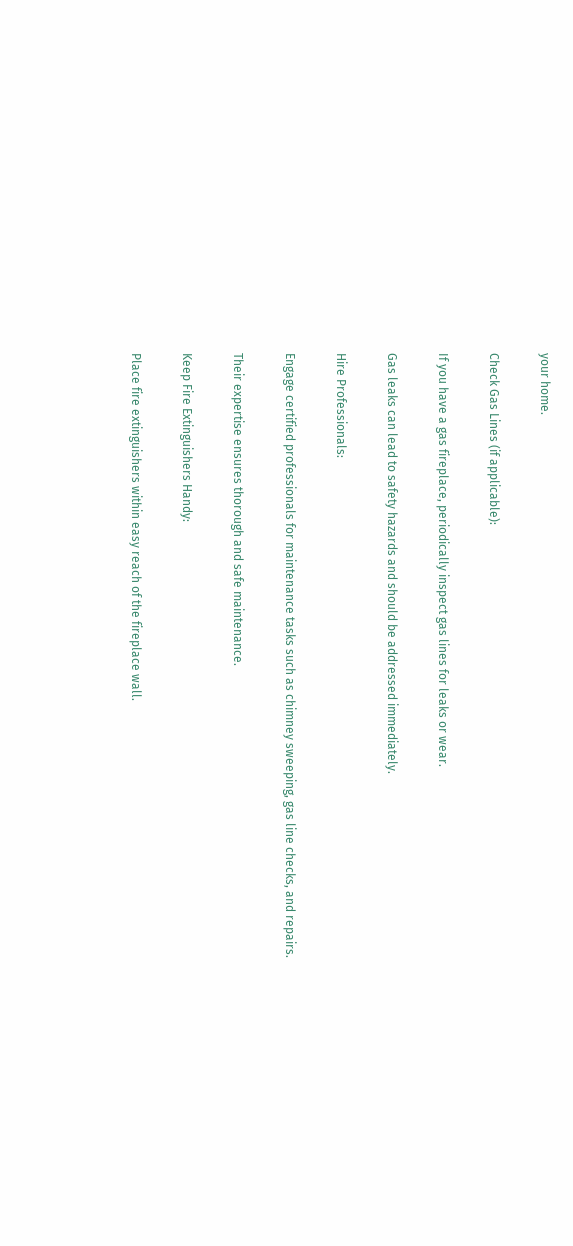your home.

Check Gas Lines (if applicable):

If you have a gas fireplace, periodically inspect gas lines for leaks or wear.

Gas leaks can lead to safety hazards and should be addressed immediately.

Hire Professionals:

Engage certified professionals for maintenance tasks such as chimney sweeping, gas line checks, and repairs.

Their expertise ensures thorough and safe maintenance.

Keep Fire Extinguishers Handy:

Place fire extinguishers within easy reach of the fireplace wall.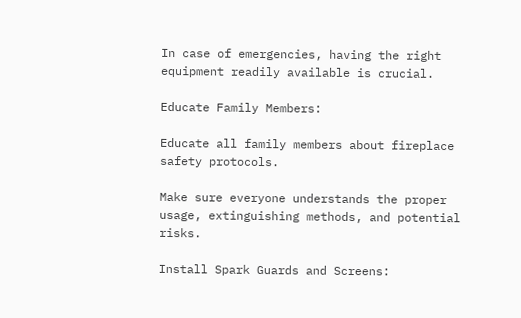In case of emergencies, having the right equipment readily available is crucial.

Educate Family Members:

Educate all family members about fireplace safety protocols.

Make sure everyone understands the proper usage, extinguishing methods, and potential risks.

Install Spark Guards and Screens: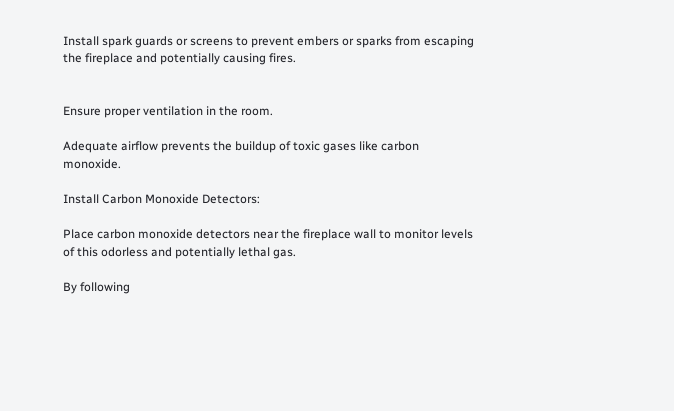Install spark guards or screens to prevent embers or sparks from escaping the fireplace and potentially causing fires.


Ensure proper ventilation in the room.

Adequate airflow prevents the buildup of toxic gases like carbon monoxide.

Install Carbon Monoxide Detectors:

Place carbon monoxide detectors near the fireplace wall to monitor levels of this odorless and potentially lethal gas.

By following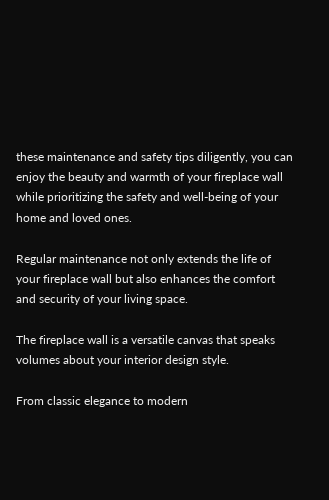these maintenance and safety tips diligently, you can enjoy the beauty and warmth of your fireplace wall while prioritizing the safety and well-being of your home and loved ones.

Regular maintenance not only extends the life of your fireplace wall but also enhances the comfort and security of your living space.

The fireplace wall is a versatile canvas that speaks volumes about your interior design style.

From classic elegance to modern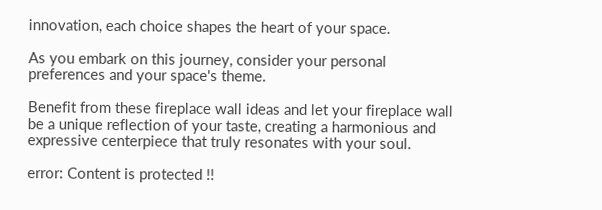innovation, each choice shapes the heart of your space.

As you embark on this journey, consider your personal preferences and your space's theme.

Benefit from these fireplace wall ideas and let your fireplace wall be a unique reflection of your taste, creating a harmonious and expressive centerpiece that truly resonates with your soul.

error: Content is protected !!